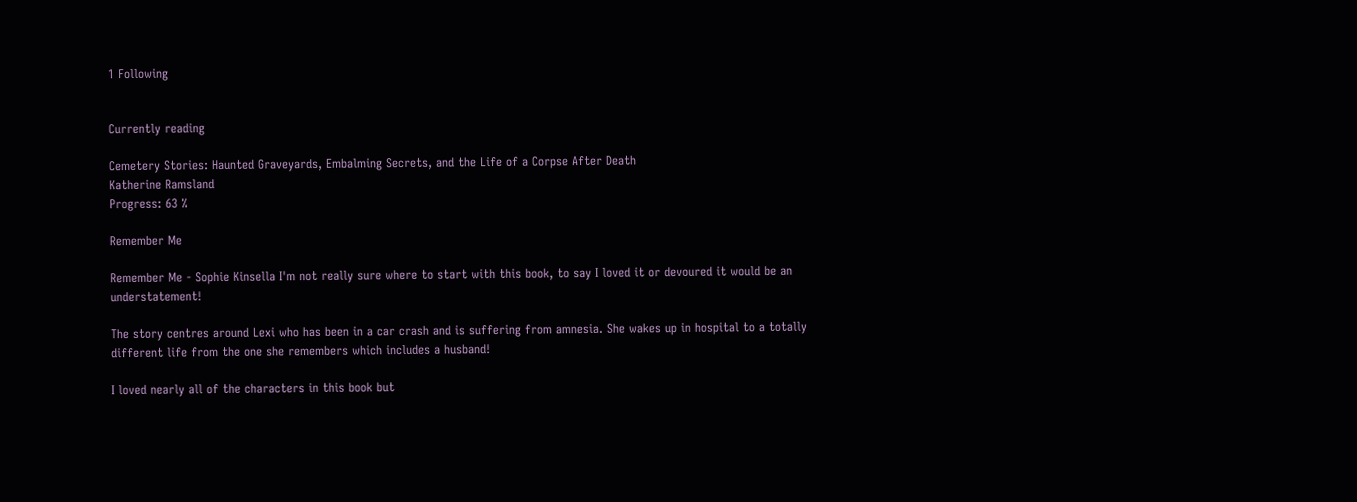1 Following


Currently reading

Cemetery Stories: Haunted Graveyards, Embalming Secrets, and the Life of a Corpse After Death
Katherine Ramsland
Progress: 63 %

Remember Me

Remember Me - Sophie Kinsella I'm not really sure where to start with this book, to say I loved it or devoured it would be an understatement!

The story centres around Lexi who has been in a car crash and is suffering from amnesia. She wakes up in hospital to a totally different life from the one she remembers which includes a husband!

I loved nearly all of the characters in this book but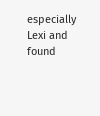especially Lexi and found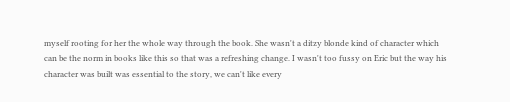myself rooting for her the whole way through the book. She wasn't a ditzy blonde kind of character which can be the norm in books like this so that was a refreshing change. I wasn't too fussy on Eric but the way his character was built was essential to the story, we can't like every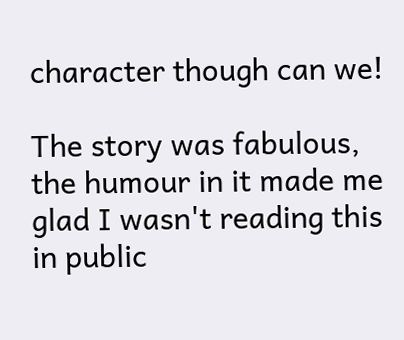character though can we!

The story was fabulous, the humour in it made me glad I wasn't reading this in public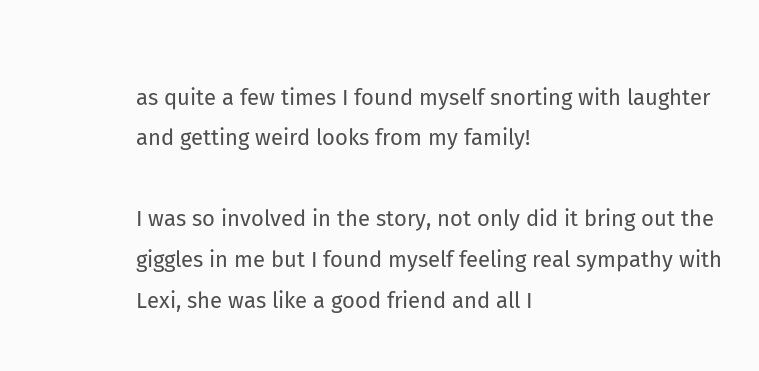as quite a few times I found myself snorting with laughter and getting weird looks from my family!

I was so involved in the story, not only did it bring out the giggles in me but I found myself feeling real sympathy with Lexi, she was like a good friend and all I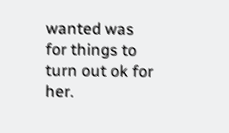wanted was for things to turn out ok for her.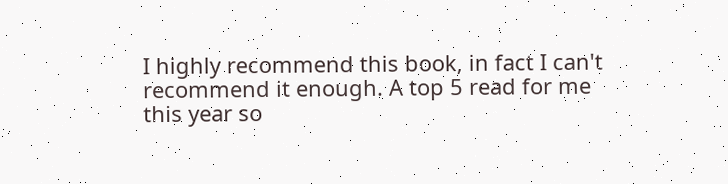I highly recommend this book, in fact I can't recommend it enough. A top 5 read for me this year so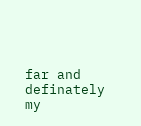far and definately my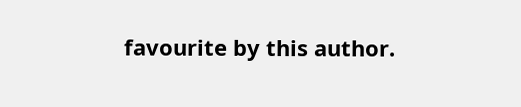favourite by this author.